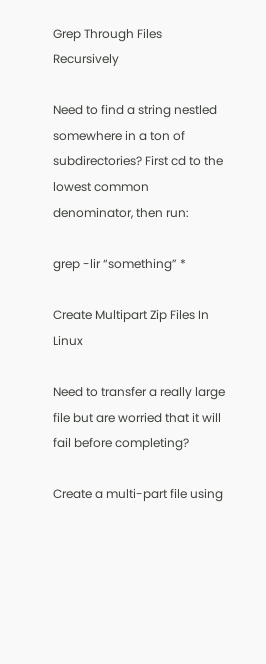Grep Through Files Recursively

Need to find a string nestled somewhere in a ton of subdirectories? First cd to the lowest common denominator, then run:

grep -lir “something” *

Create Multipart Zip Files In Linux

Need to transfer a really large file but are worried that it will fail before completing?

Create a multi-part file using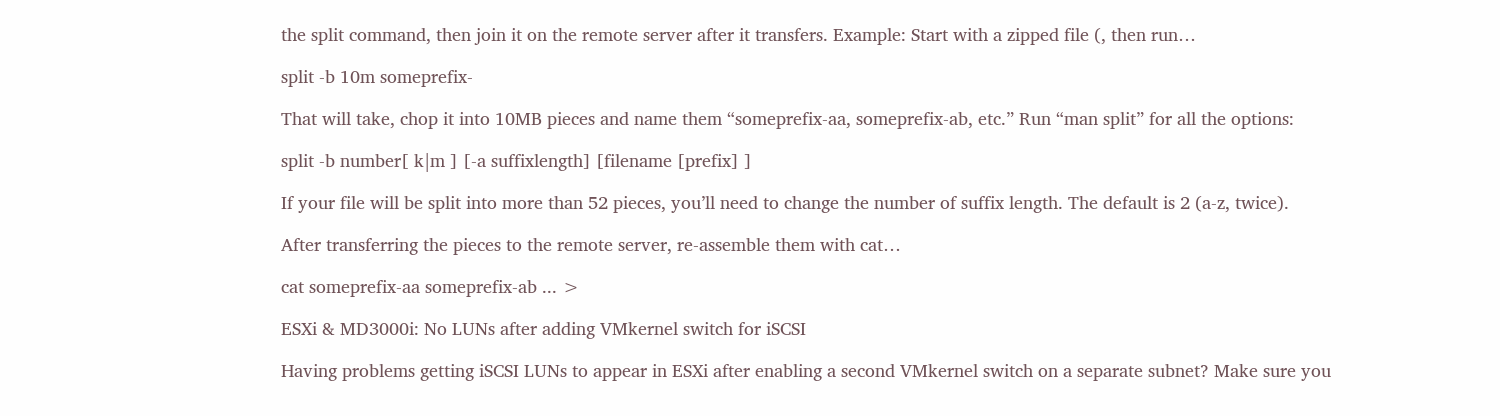the split command, then join it on the remote server after it transfers. Example: Start with a zipped file (, then run…

split -b 10m someprefix-

That will take, chop it into 10MB pieces and name them “someprefix-aa, someprefix-ab, etc.” Run “man split” for all the options:

split -b number[ k|m ] [-a suffixlength] [filename [prefix] ]

If your file will be split into more than 52 pieces, you’ll need to change the number of suffix length. The default is 2 (a-z, twice).

After transferring the pieces to the remote server, re-assemble them with cat…

cat someprefix-aa someprefix-ab ... >

ESXi & MD3000i: No LUNs after adding VMkernel switch for iSCSI

Having problems getting iSCSI LUNs to appear in ESXi after enabling a second VMkernel switch on a separate subnet? Make sure you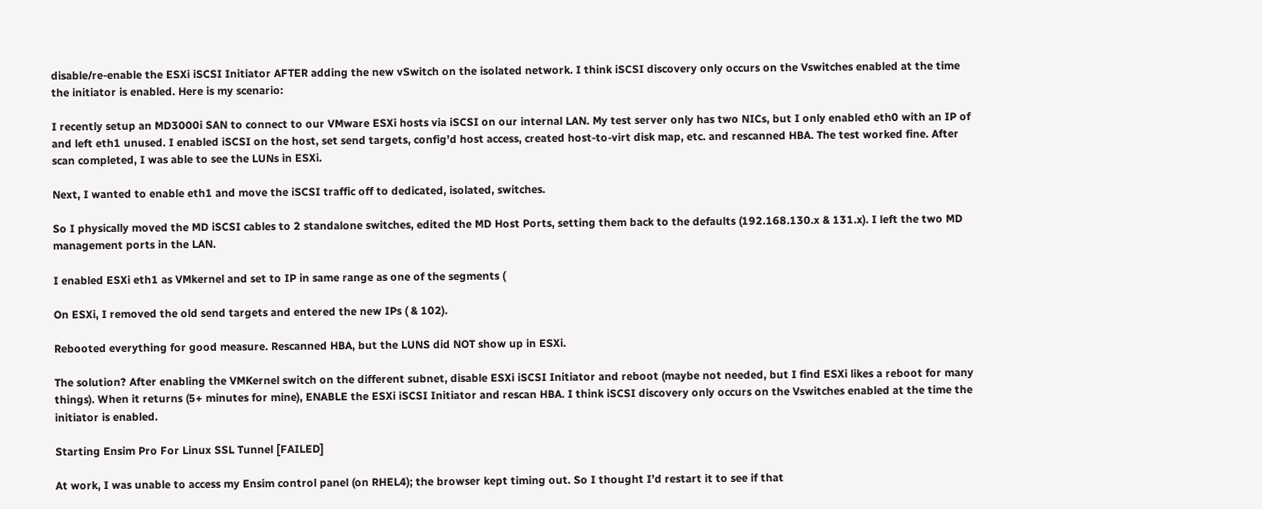disable/re-enable the ESXi iSCSI Initiator AFTER adding the new vSwitch on the isolated network. I think iSCSI discovery only occurs on the Vswitches enabled at the time the initiator is enabled. Here is my scenario:

I recently setup an MD3000i SAN to connect to our VMware ESXi hosts via iSCSI on our internal LAN. My test server only has two NICs, but I only enabled eth0 with an IP of and left eth1 unused. I enabled iSCSI on the host, set send targets, config’d host access, created host-to-virt disk map, etc. and rescanned HBA. The test worked fine. After scan completed, I was able to see the LUNs in ESXi.

Next, I wanted to enable eth1 and move the iSCSI traffic off to dedicated, isolated, switches.

So I physically moved the MD iSCSI cables to 2 standalone switches, edited the MD Host Ports, setting them back to the defaults (192.168.130.x & 131.x). I left the two MD management ports in the LAN.

I enabled ESXi eth1 as VMkernel and set to IP in same range as one of the segments (

On ESXi, I removed the old send targets and entered the new IPs ( & 102).

Rebooted everything for good measure. Rescanned HBA, but the LUNS did NOT show up in ESXi.

The solution? After enabling the VMKernel switch on the different subnet, disable ESXi iSCSI Initiator and reboot (maybe not needed, but I find ESXi likes a reboot for many things). When it returns (5+ minutes for mine), ENABLE the ESXi iSCSI Initiator and rescan HBA. I think iSCSI discovery only occurs on the Vswitches enabled at the time the initiator is enabled.

Starting Ensim Pro For Linux SSL Tunnel [FAILED]

At work, I was unable to access my Ensim control panel (on RHEL4); the browser kept timing out. So I thought I’d restart it to see if that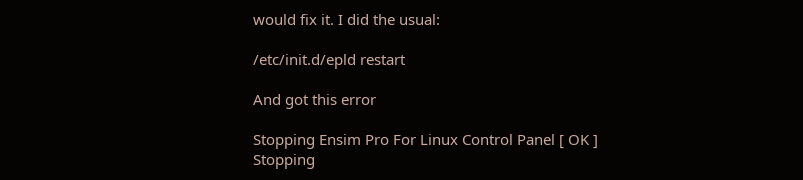would fix it. I did the usual:

/etc/init.d/epld restart

And got this error

Stopping Ensim Pro For Linux Control Panel [ OK ]
Stopping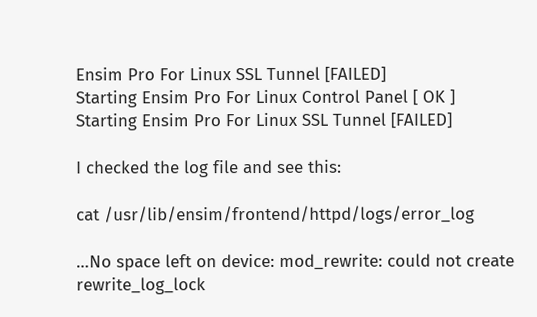Ensim Pro For Linux SSL Tunnel [FAILED]
Starting Ensim Pro For Linux Control Panel [ OK ]
Starting Ensim Pro For Linux SSL Tunnel [FAILED]

I checked the log file and see this:

cat /usr/lib/ensim/frontend/httpd/logs/error_log

…No space left on device: mod_rewrite: could not create rewrite_log_lock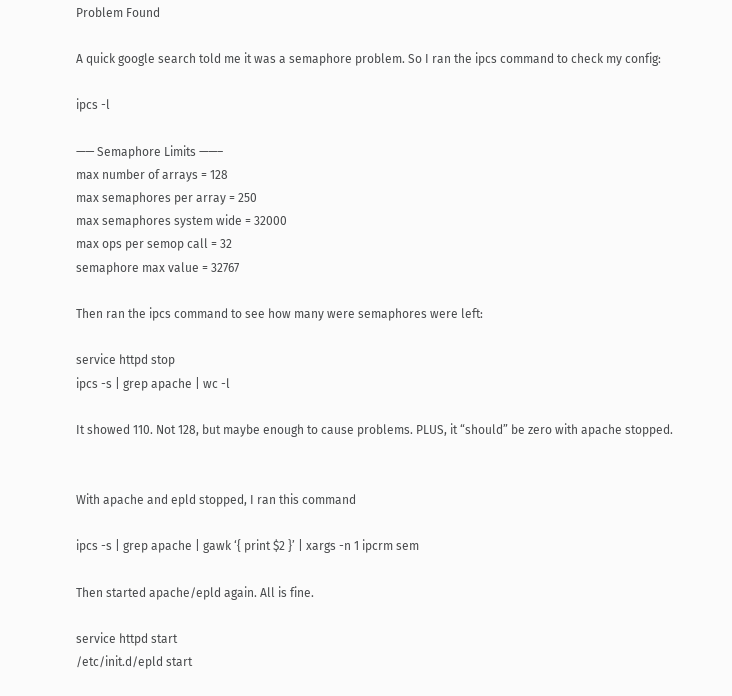Problem Found

A quick google search told me it was a semaphore problem. So I ran the ipcs command to check my config:

ipcs -l

—— Semaphore Limits ——–
max number of arrays = 128
max semaphores per array = 250
max semaphores system wide = 32000
max ops per semop call = 32
semaphore max value = 32767

Then ran the ipcs command to see how many were semaphores were left:

service httpd stop
ipcs -s | grep apache | wc -l

It showed 110. Not 128, but maybe enough to cause problems. PLUS, it “should” be zero with apache stopped.


With apache and epld stopped, I ran this command

ipcs -s | grep apache | gawk ‘{ print $2 }’ | xargs -n 1 ipcrm sem

Then started apache/epld again. All is fine.

service httpd start
/etc/init.d/epld start